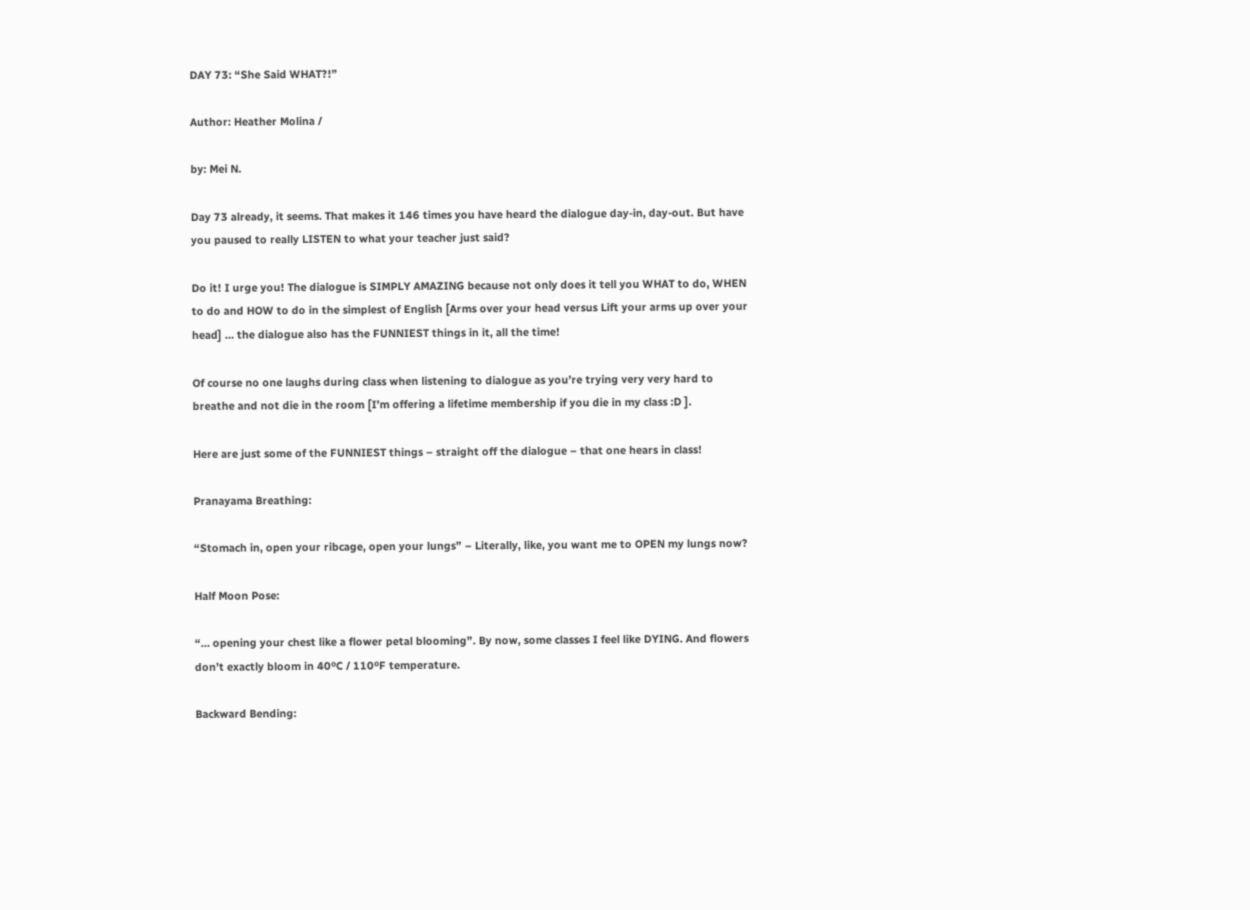DAY 73: “She Said WHAT?!”

Author: Heather Molina /

by: Mei N.

Day 73 already, it seems. That makes it 146 times you have heard the dialogue day-in, day-out. But have you paused to really LISTEN to what your teacher just said?

Do it! I urge you! The dialogue is SIMPLY AMAZING because not only does it tell you WHAT to do, WHEN to do and HOW to do in the simplest of English [Arms over your head versus Lift your arms up over your head] … the dialogue also has the FUNNIEST things in it, all the time!

Of course no one laughs during class when listening to dialogue as you’re trying very very hard to breathe and not die in the room [I’m offering a lifetime membership if you die in my class :D ].

Here are just some of the FUNNIEST things – straight off the dialogue – that one hears in class!

Pranayama Breathing:

“Stomach in, open your ribcage, open your lungs” – Literally, like, you want me to OPEN my lungs now?

Half Moon Pose:

“… opening your chest like a flower petal blooming”. By now, some classes I feel like DYING. And flowers don’t exactly bloom in 40ºC / 110ºF temperature.

Backward Bending: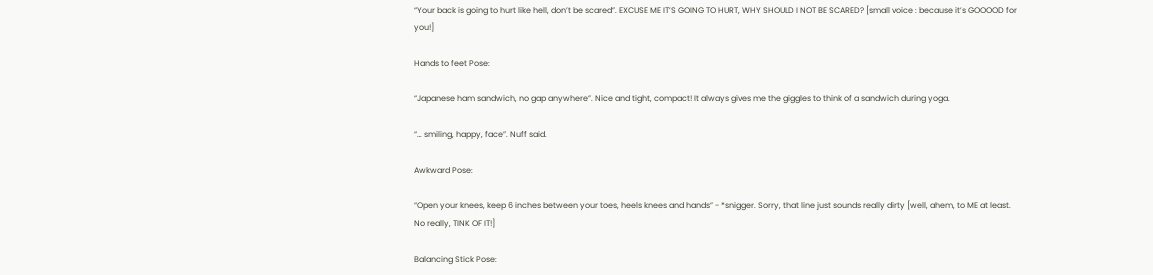“Your back is going to hurt like hell, don’t be scared”. EXCUSE ME IT’S GOING TO HURT, WHY SHOULD I NOT BE SCARED? [small voice : because it’s GOOOOD for you!]

Hands to feet Pose:

“Japanese ham sandwich, no gap anywhere”. Nice and tight, compact! It always gives me the giggles to think of a sandwich during yoga.

“… smiling, happy, face”. Nuff said.

Awkward Pose:

“Open your knees, keep 6 inches between your toes, heels knees and hands” - *snigger. Sorry, that line just sounds really dirty [well, ahem, to ME at least. No really, TINK OF IT!]

Balancing Stick Pose: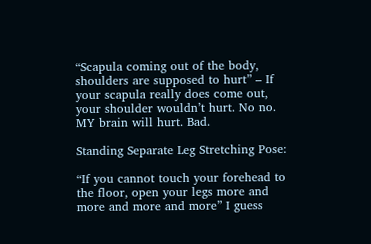“Scapula coming out of the body, shoulders are supposed to hurt” – If your scapula really does come out, your shoulder wouldn’t hurt. No no. MY brain will hurt. Bad.

Standing Separate Leg Stretching Pose:

“If you cannot touch your forehead to the floor, open your legs more and more and more and more” I guess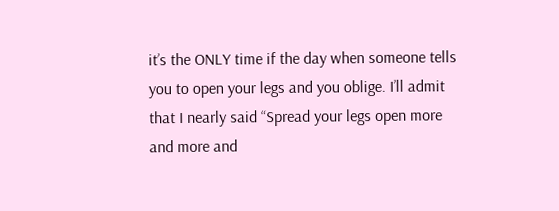it’s the ONLY time if the day when someone tells you to open your legs and you oblige. I’ll admit that I nearly said “Spread your legs open more and more and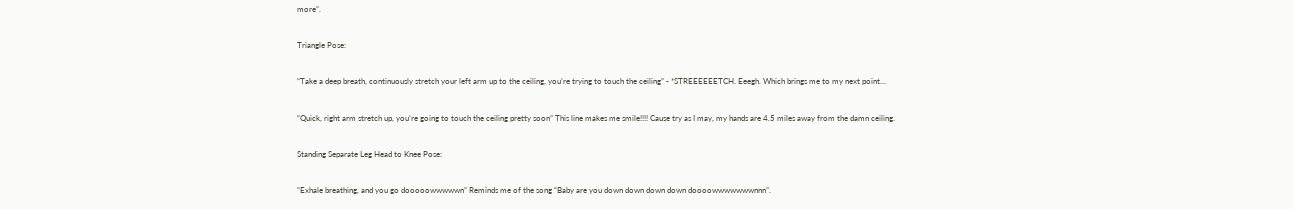more”.

Triangle Pose:

“Take a deep breath, continuously stretch your left arm up to the ceiling, you’re trying to touch the ceiling” - *STREEEEEETCH. Eeegh. Which brings me to my next point…

“Quick, right arm stretch up, you’re going to touch the ceiling pretty soon” This line makes me smile!!!! Cause try as I may, my hands are 4.5 miles away from the damn ceiling.

Standing Separate Leg Head to Knee Pose:

“Exhale breathing, and you go dooooowwwwwn” Reminds me of the song “Baby are you down down down down doooowwwwwwwnnn”.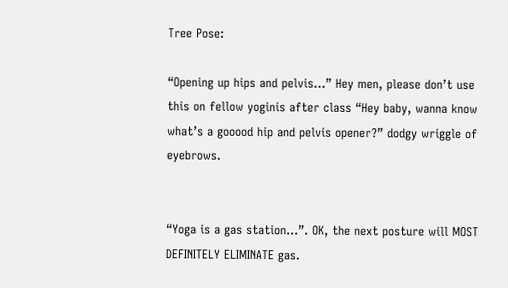Tree Pose:

“Opening up hips and pelvis…” Hey men, please don’t use this on fellow yoginis after class “Hey baby, wanna know what’s a gooood hip and pelvis opener?” dodgy wriggle of eyebrows.


“Yoga is a gas station…”. OK, the next posture will MOST DEFINITELY ELIMINATE gas.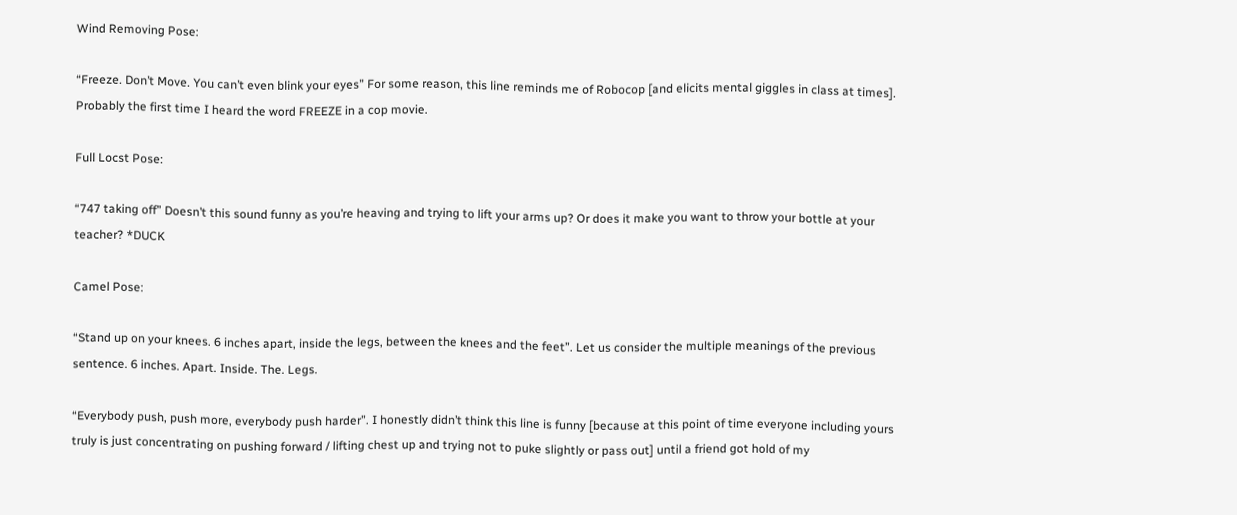Wind Removing Pose:

“Freeze. Don’t Move. You can’t even blink your eyes” For some reason, this line reminds me of Robocop [and elicits mental giggles in class at times]. Probably the first time I heard the word FREEZE in a cop movie.

Full Locst Pose:

“747 taking off” Doesn’t this sound funny as you’re heaving and trying to lift your arms up? Or does it make you want to throw your bottle at your teacher? *DUCK

Camel Pose:

“Stand up on your knees. 6 inches apart, inside the legs, between the knees and the feet”. Let us consider the multiple meanings of the previous sentence. 6 inches. Apart. Inside. The. Legs.

“Everybody push, push more, everybody push harder”. I honestly didn’t think this line is funny [because at this point of time everyone including yours truly is just concentrating on pushing forward / lifting chest up and trying not to puke slightly or pass out] until a friend got hold of my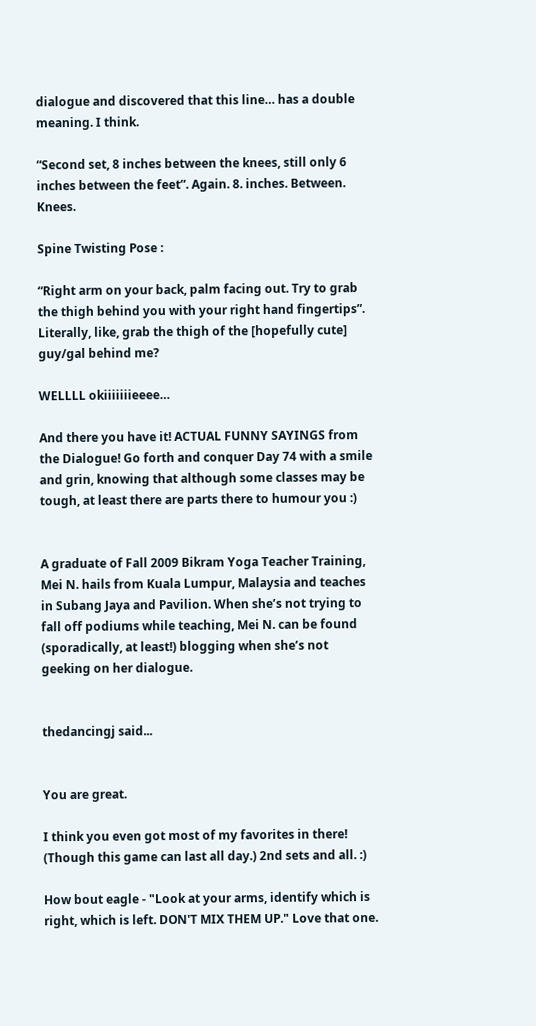dialogue and discovered that this line… has a double meaning. I think.

“Second set, 8 inches between the knees, still only 6 inches between the feet”. Again. 8. inches. Between. Knees.

Spine Twisting Pose :

“Right arm on your back, palm facing out. Try to grab the thigh behind you with your right hand fingertips”. Literally, like, grab the thigh of the [hopefully cute] guy/gal behind me?

WELLLL okiiiiiiieeee…

And there you have it! ACTUAL FUNNY SAYINGS from the Dialogue! Go forth and conquer Day 74 with a smile and grin, knowing that although some classes may be tough, at least there are parts there to humour you :)


A graduate of Fall 2009 Bikram Yoga Teacher Training, Mei N. hails from Kuala Lumpur, Malaysia and teaches in Subang Jaya and Pavilion. When she’s not trying to fall off podiums while teaching, Mei N. can be found (sporadically, at least!) blogging when she’s not geeking on her dialogue.


thedancingj said...


You are great.

I think you even got most of my favorites in there! (Though this game can last all day.) 2nd sets and all. :)

How bout eagle - "Look at your arms, identify which is right, which is left. DON'T MIX THEM UP." Love that one.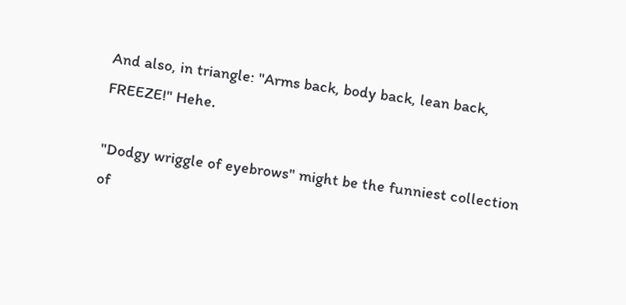And also, in triangle: "Arms back, body back, lean back, FREEZE!" Hehe.

"Dodgy wriggle of eyebrows" might be the funniest collection of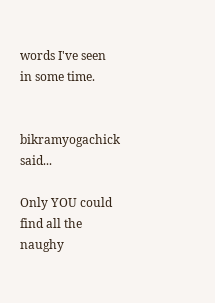words I've seen in some time.


bikramyogachick said...

Only YOU could find all the naughy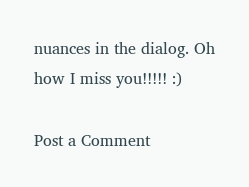nuances in the dialog. Oh how I miss you!!!!! :)

Post a Comment